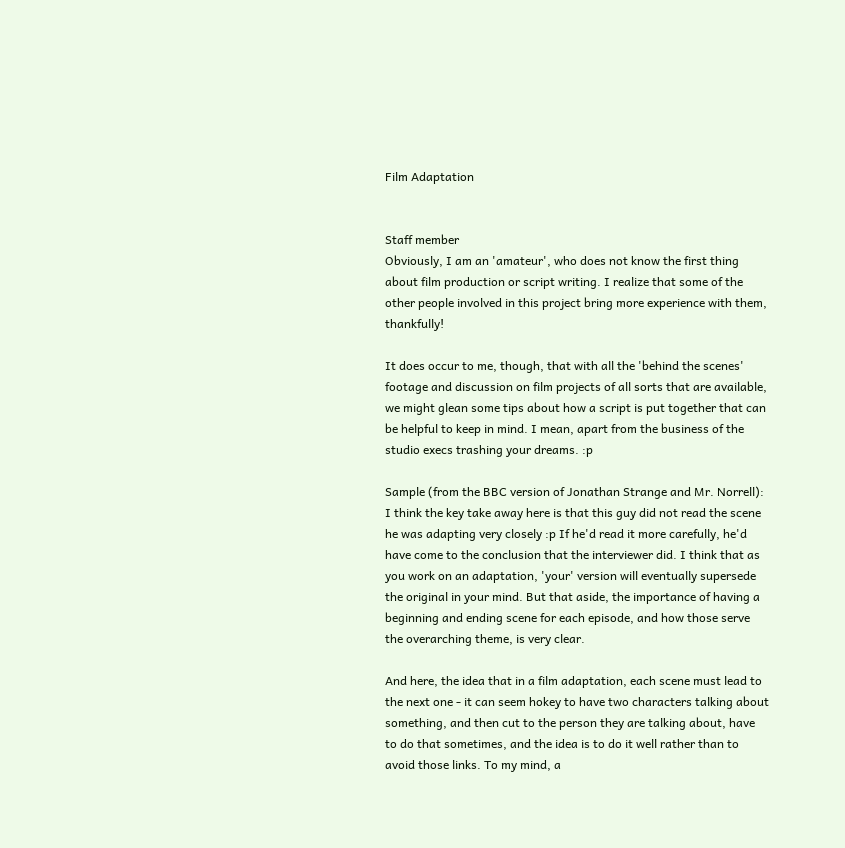Film Adaptation


Staff member
Obviously, I am an 'amateur', who does not know the first thing about film production or script writing. I realize that some of the other people involved in this project bring more experience with them, thankfully!

It does occur to me, though, that with all the 'behind the scenes' footage and discussion on film projects of all sorts that are available, we might glean some tips about how a script is put together that can be helpful to keep in mind. I mean, apart from the business of the studio execs trashing your dreams. :p

Sample (from the BBC version of Jonathan Strange and Mr. Norrell):
I think the key take away here is that this guy did not read the scene he was adapting very closely :p If he'd read it more carefully, he'd have come to the conclusion that the interviewer did. I think that as you work on an adaptation, 'your' version will eventually supersede the original in your mind. But that aside, the importance of having a beginning and ending scene for each episode, and how those serve the overarching theme, is very clear.

And here, the idea that in a film adaptation, each scene must lead to the next one - it can seem hokey to have two characters talking about something, and then cut to the person they are talking about, have to do that sometimes, and the idea is to do it well rather than to avoid those links. To my mind, a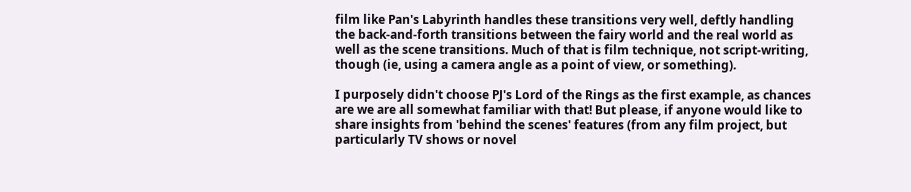film like Pan's Labyrinth handles these transitions very well, deftly handling the back-and-forth transitions between the fairy world and the real world as well as the scene transitions. Much of that is film technique, not script-writing, though (ie, using a camera angle as a point of view, or something).

I purposely didn't choose PJ's Lord of the Rings as the first example, as chances are we are all somewhat familiar with that! But please, if anyone would like to share insights from 'behind the scenes' features (from any film project, but particularly TV shows or novel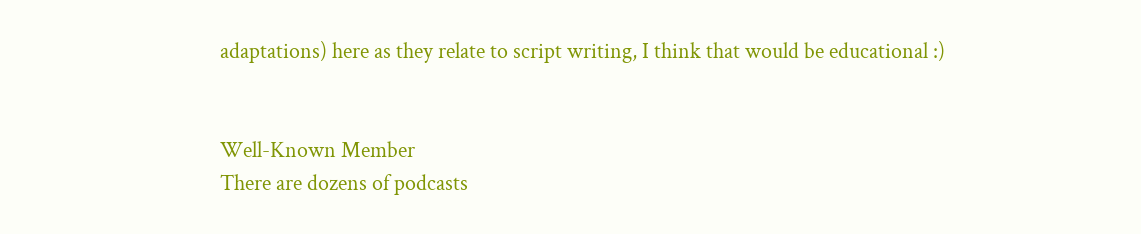adaptations) here as they relate to script writing, I think that would be educational :)


Well-Known Member
There are dozens of podcasts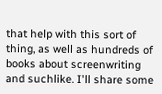that help with this sort of thing, as well as hundreds of books about screenwriting and suchlike. I'll share some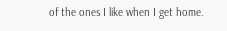of the ones I like when I get home.